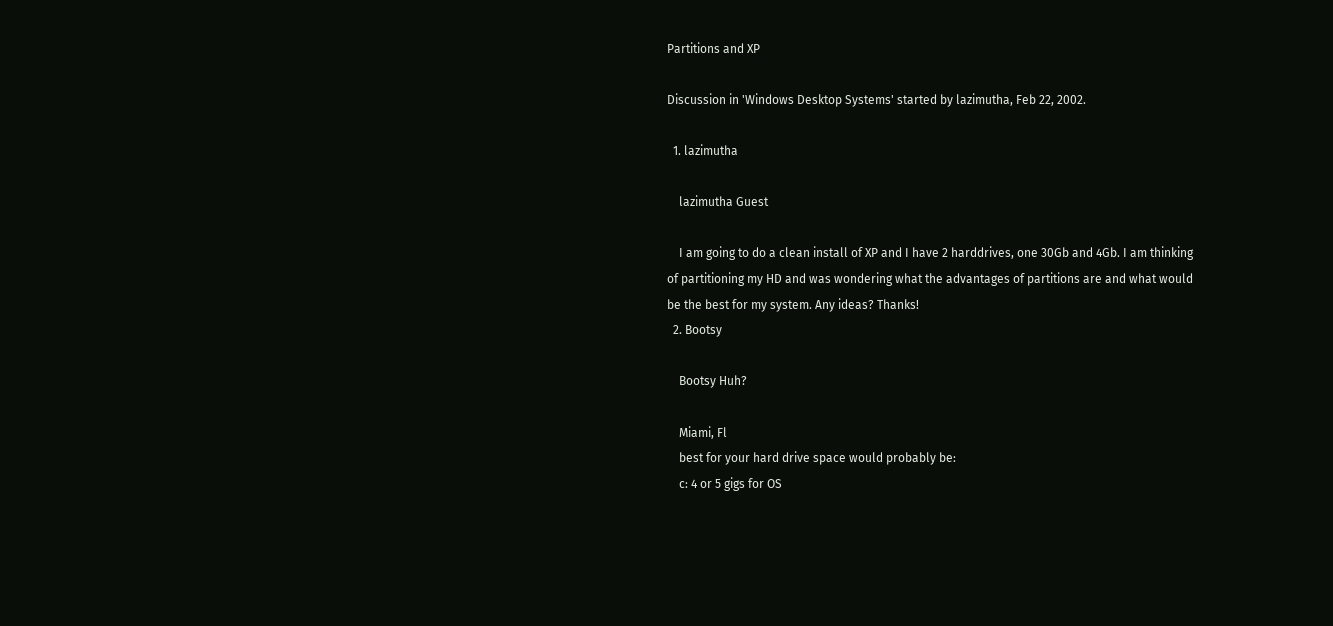Partitions and XP

Discussion in 'Windows Desktop Systems' started by lazimutha, Feb 22, 2002.

  1. lazimutha

    lazimutha Guest

    I am going to do a clean install of XP and I have 2 harddrives, one 30Gb and 4Gb. I am thinking of partitioning my HD and was wondering what the advantages of partitions are and what would be the best for my system. Any ideas? Thanks!
  2. Bootsy

    Bootsy Huh?

    Miami, Fl
    best for your hard drive space would probably be:
    c: 4 or 5 gigs for OS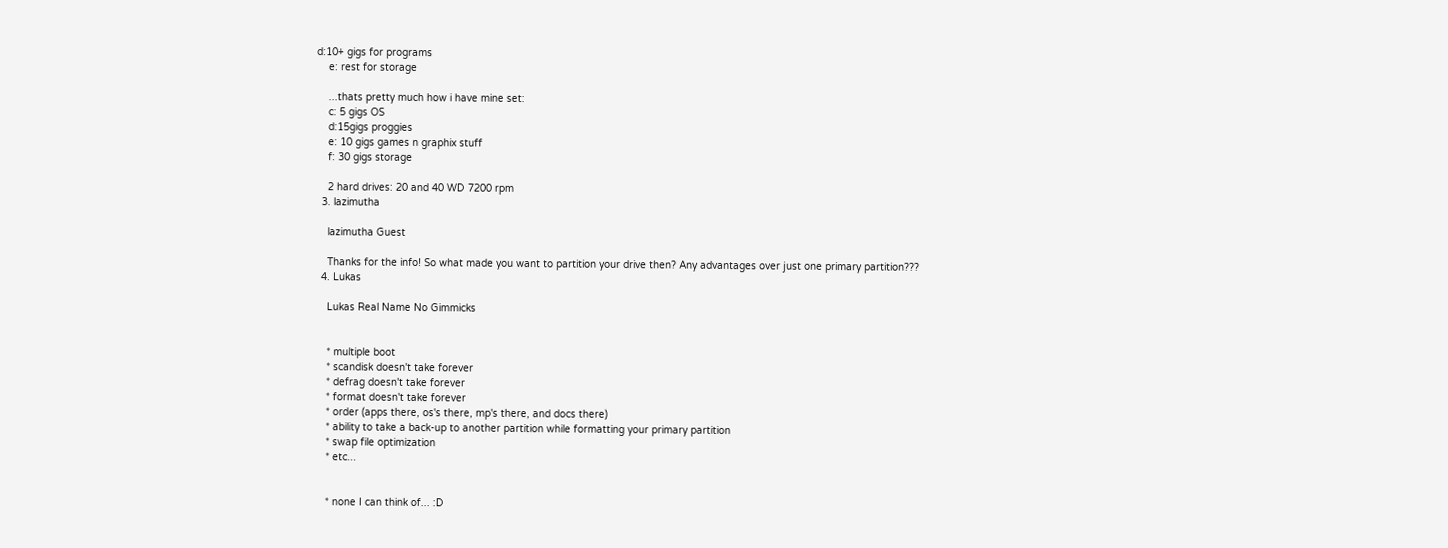d:10+ gigs for programs
    e: rest for storage

    ...thats pretty much how i have mine set:
    c: 5 gigs OS
    d:15gigs proggies
    e: 10 gigs games n graphix stuff
    f: 30 gigs storage

    2 hard drives: 20 and 40 WD 7200 rpm
  3. lazimutha

    lazimutha Guest

    Thanks for the info! So what made you want to partition your drive then? Any advantages over just one primary partition???
  4. Lukas

    Lukas Real Name No Gimmicks


    * multiple boot
    * scandisk doesn't take forever
    * defrag doesn't take forever
    * format doesn't take forever
    * order (apps there, os's there, mp's there, and docs there)
    * ability to take a back-up to another partition while formatting your primary partition
    * swap file optimization
    * etc...


    * none I can think of... :D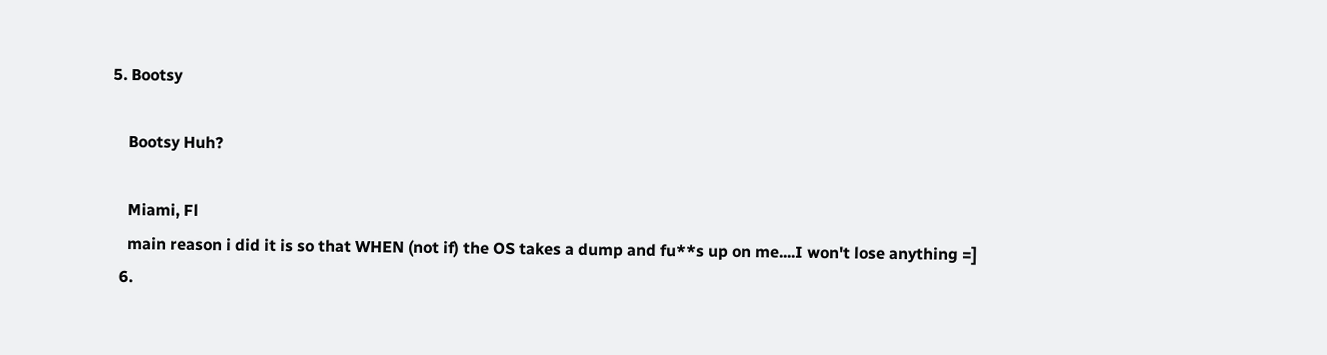5. Bootsy

    Bootsy Huh?

    Miami, Fl
    main reason i did it is so that WHEN (not if) the OS takes a dump and fu**s up on me....I won't lose anything =]
  6.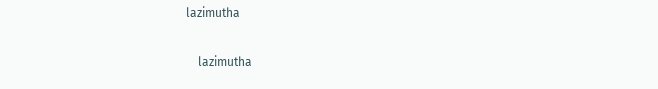lazimutha

    lazimutha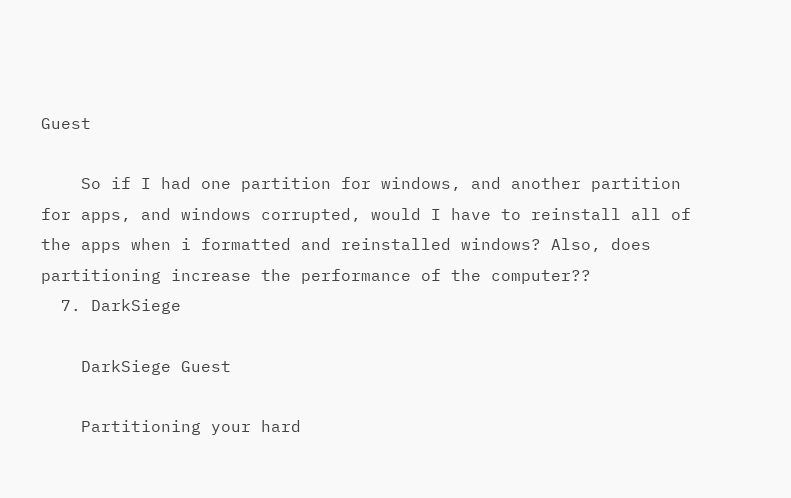Guest

    So if I had one partition for windows, and another partition for apps, and windows corrupted, would I have to reinstall all of the apps when i formatted and reinstalled windows? Also, does partitioning increase the performance of the computer??
  7. DarkSiege

    DarkSiege Guest

    Partitioning your hard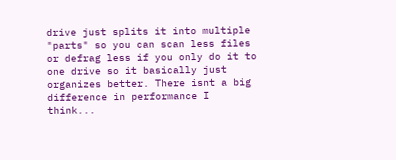drive just splits it into multiple "parts" so you can scan less files or defrag less if you only do it to one drive so it basically just organizes better. There isnt a big difference in performance I think...